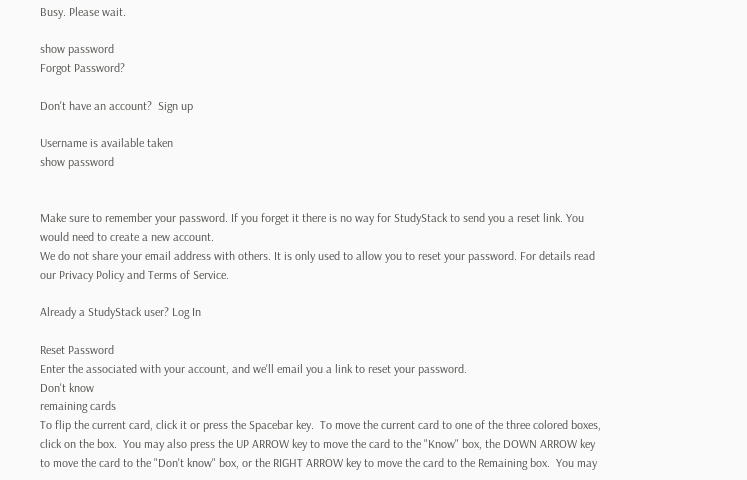Busy. Please wait.

show password
Forgot Password?

Don't have an account?  Sign up

Username is available taken
show password


Make sure to remember your password. If you forget it there is no way for StudyStack to send you a reset link. You would need to create a new account.
We do not share your email address with others. It is only used to allow you to reset your password. For details read our Privacy Policy and Terms of Service.

Already a StudyStack user? Log In

Reset Password
Enter the associated with your account, and we'll email you a link to reset your password.
Don't know
remaining cards
To flip the current card, click it or press the Spacebar key.  To move the current card to one of the three colored boxes, click on the box.  You may also press the UP ARROW key to move the card to the "Know" box, the DOWN ARROW key to move the card to the "Don't know" box, or the RIGHT ARROW key to move the card to the Remaining box.  You may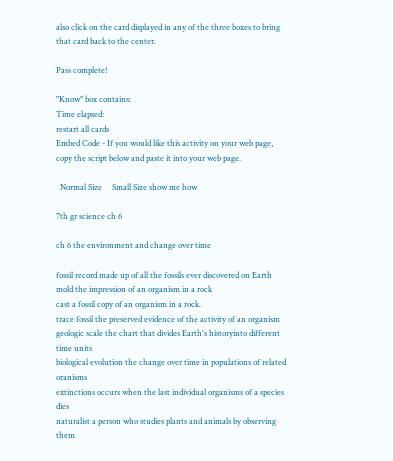also click on the card displayed in any of the three boxes to bring that card back to the center.

Pass complete!

"Know" box contains:
Time elapsed:
restart all cards
Embed Code - If you would like this activity on your web page, copy the script below and paste it into your web page.

  Normal Size     Small Size show me how

7th gr science ch 6

ch 6 the environment and change over time

fossil record made up of all the fossils ever discovered on Earth
mold the impression of an organism in a rock
cast a fossil copy of an organism in a rock.
trace fossil the preserved evidence of the activity of an organism
geologic scale the chart that divides Earth's historyinto different time units
biological evolution the change over time in populations of related oranisms
extinctions occurs when the last individual organisms of a species dies
naturalist a person who studies plants and animals by observing them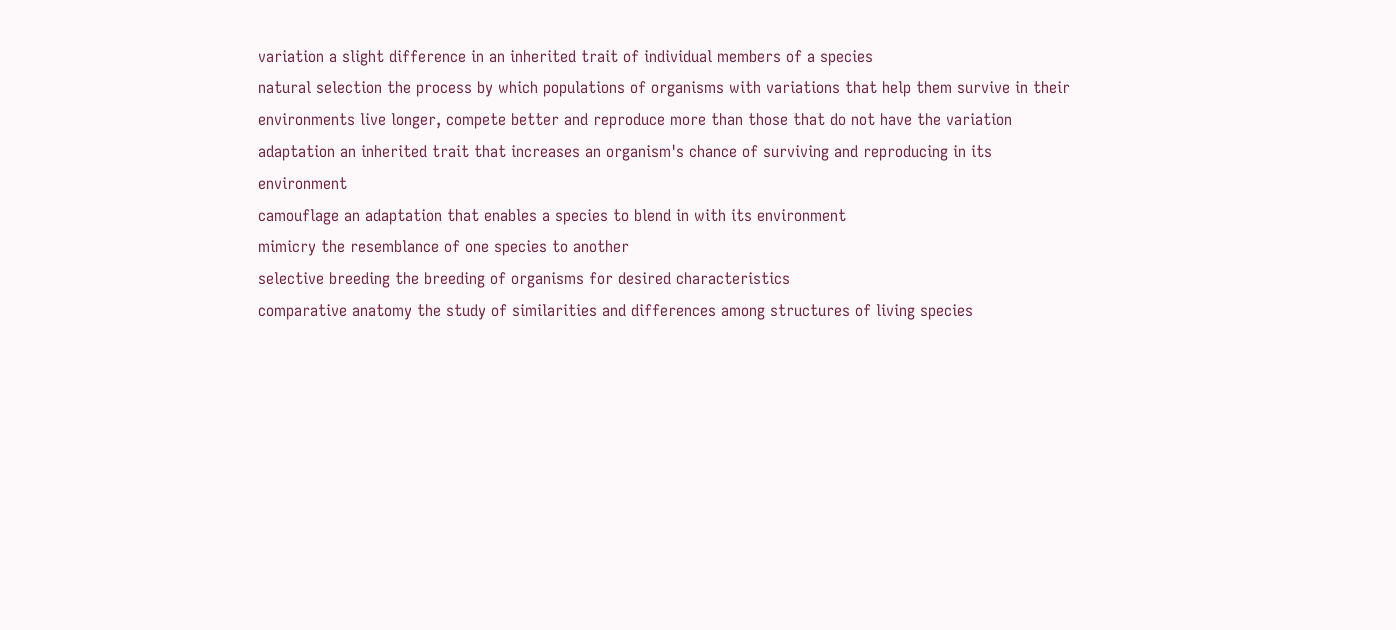variation a slight difference in an inherited trait of individual members of a species
natural selection the process by which populations of organisms with variations that help them survive in their environments live longer, compete better and reproduce more than those that do not have the variation
adaptation an inherited trait that increases an organism's chance of surviving and reproducing in its environment
camouflage an adaptation that enables a species to blend in with its environment
mimicry the resemblance of one species to another
selective breeding the breeding of organisms for desired characteristics
comparative anatomy the study of similarities and differences among structures of living species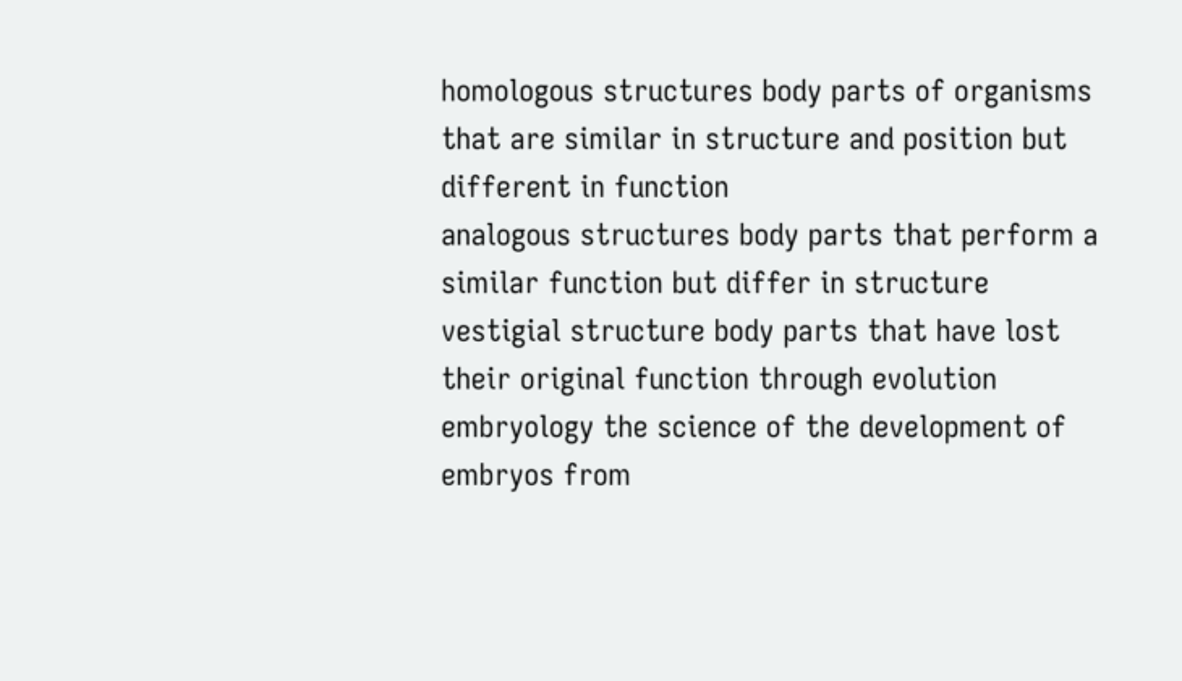homologous structures body parts of organisms that are similar in structure and position but different in function
analogous structures body parts that perform a similar function but differ in structure
vestigial structure body parts that have lost their original function through evolution
embryology the science of the development of embryos from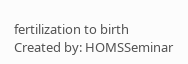fertilization to birth
Created by: HOMSSeminar